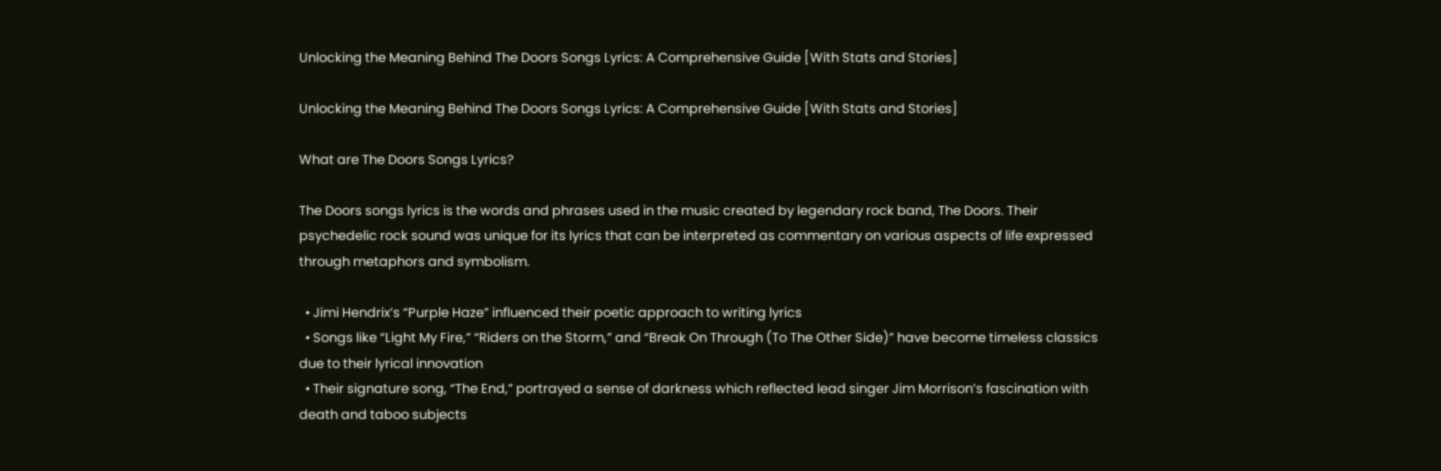Unlocking the Meaning Behind The Doors Songs Lyrics: A Comprehensive Guide [With Stats and Stories]

Unlocking the Meaning Behind The Doors Songs Lyrics: A Comprehensive Guide [With Stats and Stories]

What are The Doors Songs Lyrics?

The Doors songs lyrics is the words and phrases used in the music created by legendary rock band, The Doors. Their psychedelic rock sound was unique for its lyrics that can be interpreted as commentary on various aspects of life expressed through metaphors and symbolism.

  • Jimi Hendrix’s “Purple Haze” influenced their poetic approach to writing lyrics
  • Songs like “Light My Fire,” “Riders on the Storm,” and “Break On Through (To The Other Side)” have become timeless classics due to their lyrical innovation
  • Their signature song, “The End,” portrayed a sense of darkness which reflected lead singer Jim Morrison’s fascination with death and taboo subjects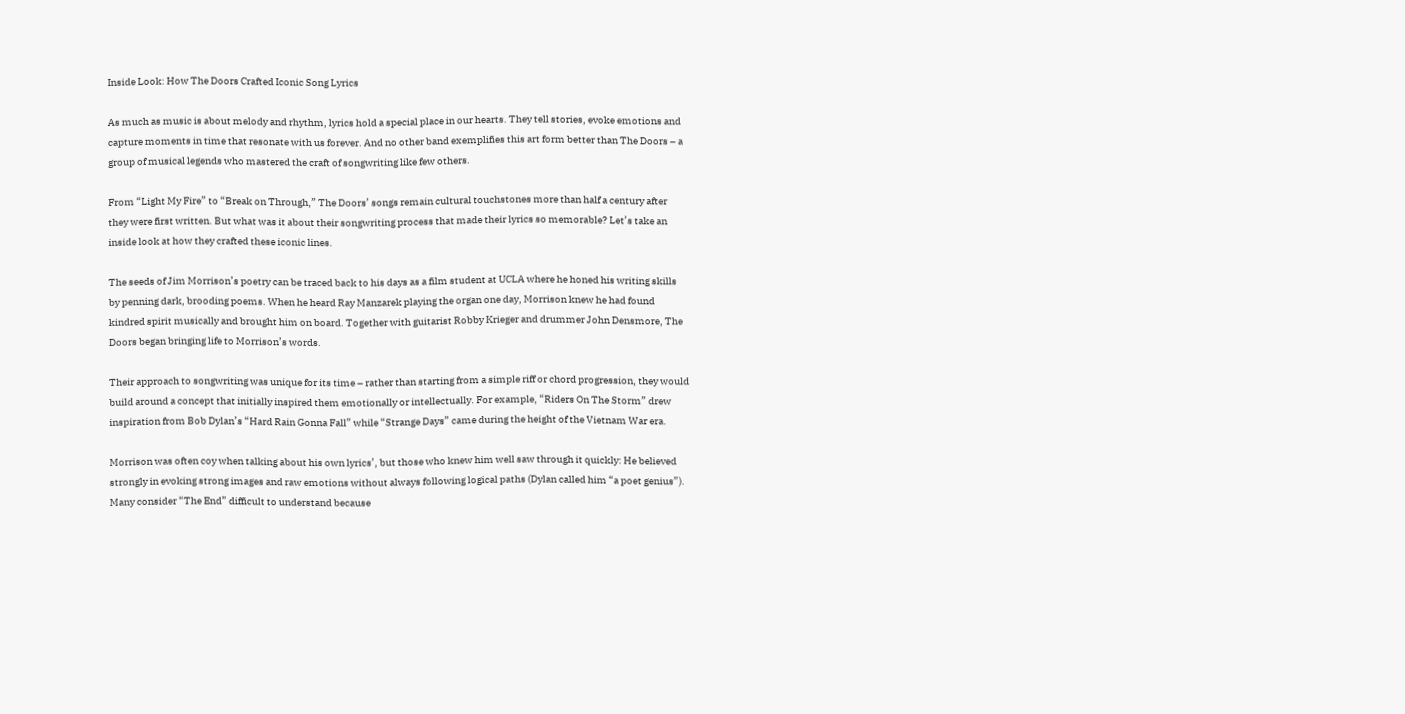Inside Look: How The Doors Crafted Iconic Song Lyrics

As much as music is about melody and rhythm, lyrics hold a special place in our hearts. They tell stories, evoke emotions and capture moments in time that resonate with us forever. And no other band exemplifies this art form better than The Doors – a group of musical legends who mastered the craft of songwriting like few others.

From “Light My Fire” to “Break on Through,” The Doors’ songs remain cultural touchstones more than half a century after they were first written. But what was it about their songwriting process that made their lyrics so memorable? Let’s take an inside look at how they crafted these iconic lines.

The seeds of Jim Morrison’s poetry can be traced back to his days as a film student at UCLA where he honed his writing skills by penning dark, brooding poems. When he heard Ray Manzarek playing the organ one day, Morrison knew he had found kindred spirit musically and brought him on board. Together with guitarist Robby Krieger and drummer John Densmore, The Doors began bringing life to Morrison’s words.

Their approach to songwriting was unique for its time – rather than starting from a simple riff or chord progression, they would build around a concept that initially inspired them emotionally or intellectually. For example, “Riders On The Storm” drew inspiration from Bob Dylan’s “Hard Rain Gonna Fall” while “Strange Days” came during the height of the Vietnam War era.

Morrison was often coy when talking about his own lyrics’, but those who knew him well saw through it quickly: He believed strongly in evoking strong images and raw emotions without always following logical paths (Dylan called him “a poet genius”). Many consider “The End” difficult to understand because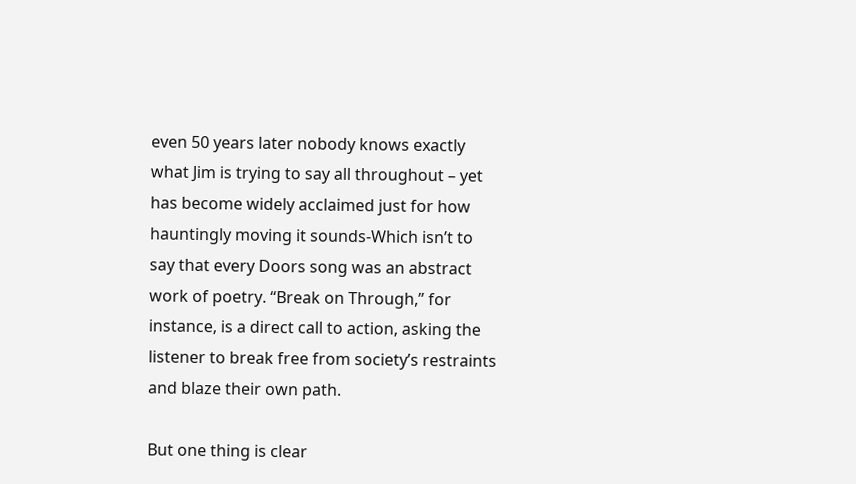even 50 years later nobody knows exactly what Jim is trying to say all throughout – yet has become widely acclaimed just for how hauntingly moving it sounds-Which isn’t to say that every Doors song was an abstract work of poetry. “Break on Through,” for instance, is a direct call to action, asking the listener to break free from society’s restraints and blaze their own path.

But one thing is clear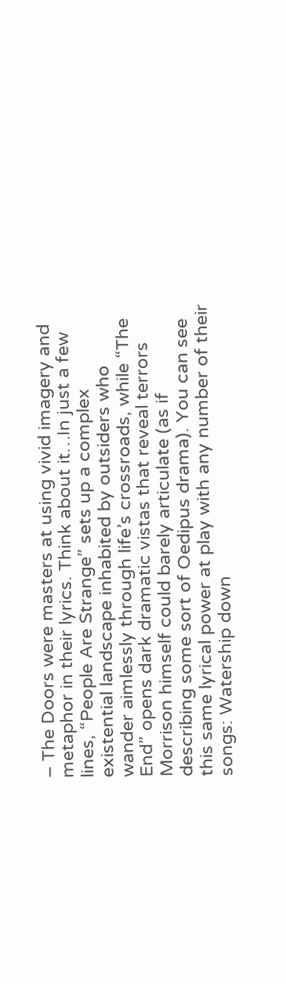– The Doors were masters at using vivid imagery and metaphor in their lyrics. Think about it…In just a few lines, “People Are Strange” sets up a complex existential landscape inhabited by outsiders who wander aimlessly through life’s crossroads, while “The End” opens dark dramatic vistas that reveal terrors Morrison himself could barely articulate (as if describing some sort of Oedipus drama). You can see this same lyrical power at play with any number of their songs: Watership down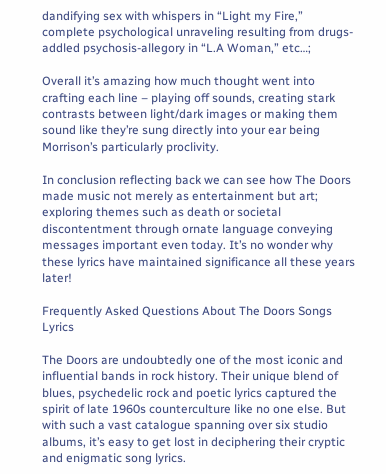dandifying sex with whispers in “Light my Fire,” complete psychological unraveling resulting from drugs-addled psychosis-allegory in “L.A Woman,” etc…;

Overall it’s amazing how much thought went into crafting each line – playing off sounds, creating stark contrasts between light/dark images or making them sound like they’re sung directly into your ear being Morrison’s particularly proclivity.

In conclusion reflecting back we can see how The Doors made music not merely as entertainment but art; exploring themes such as death or societal discontentment through ornate language conveying messages important even today. It’s no wonder why these lyrics have maintained significance all these years later!

Frequently Asked Questions About The Doors Songs Lyrics

The Doors are undoubtedly one of the most iconic and influential bands in rock history. Their unique blend of blues, psychedelic rock and poetic lyrics captured the spirit of late 1960s counterculture like no one else. But with such a vast catalogue spanning over six studio albums, it’s easy to get lost in deciphering their cryptic and enigmatic song lyrics.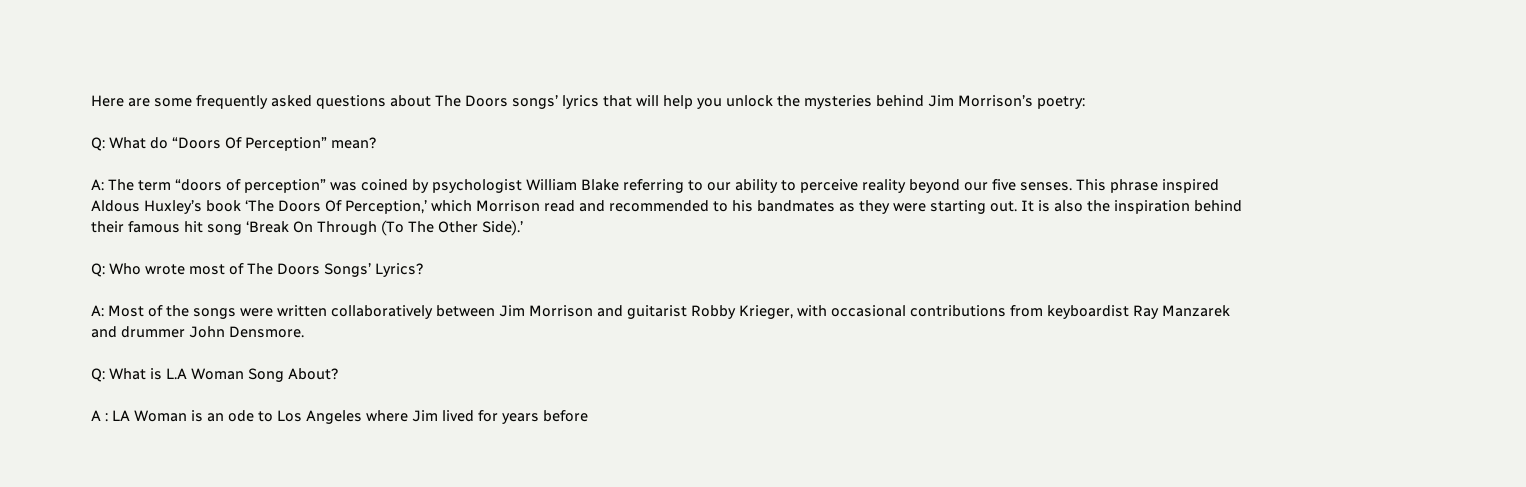Here are some frequently asked questions about The Doors songs’ lyrics that will help you unlock the mysteries behind Jim Morrison’s poetry:

Q: What do “Doors Of Perception” mean?

A: The term “doors of perception” was coined by psychologist William Blake referring to our ability to perceive reality beyond our five senses. This phrase inspired Aldous Huxley’s book ‘The Doors Of Perception,’ which Morrison read and recommended to his bandmates as they were starting out. It is also the inspiration behind their famous hit song ‘Break On Through (To The Other Side).’

Q: Who wrote most of The Doors Songs’ Lyrics?

A: Most of the songs were written collaboratively between Jim Morrison and guitarist Robby Krieger, with occasional contributions from keyboardist Ray Manzarek and drummer John Densmore.

Q: What is L.A Woman Song About?

A : LA Woman is an ode to Los Angeles where Jim lived for years before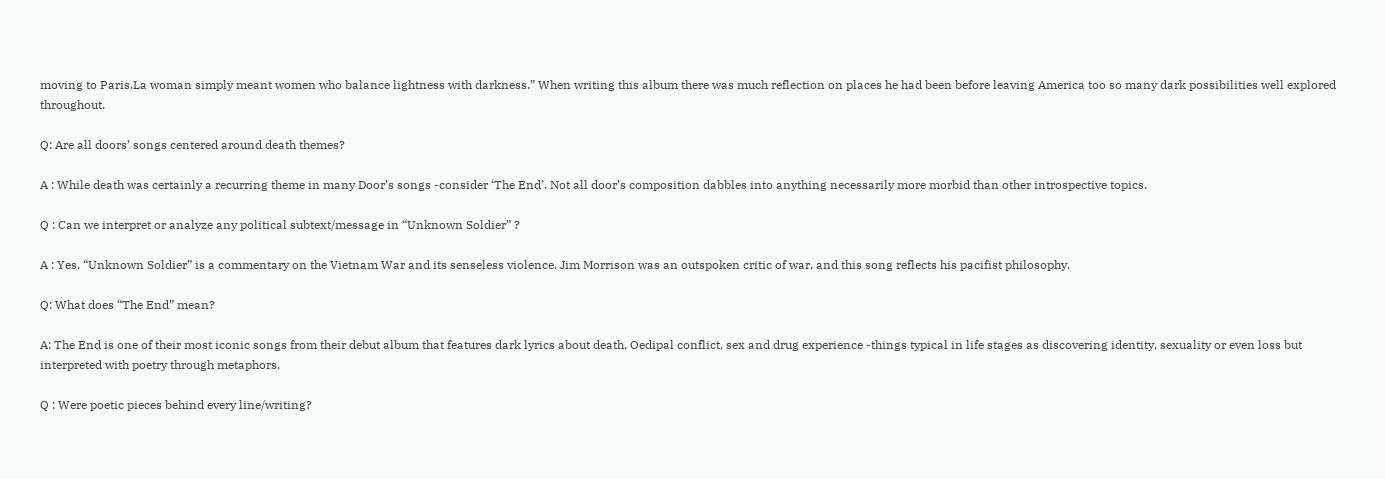moving to Paris.La woman simply meant women who balance lightness with darkness.” When writing this album there was much reflection on places he had been before leaving America too so many dark possibilities well explored throughout.

Q: Are all doors’ songs centered around death themes?

A : While death was certainly a recurring theme in many Door’s songs -consider ‘The End’. Not all door’s composition dabbles into anything necessarily more morbid than other introspective topics.

Q : Can we interpret or analyze any political subtext/message in “Unknown Soldier” ?

A : Yes, “Unknown Soldier” is a commentary on the Vietnam War and its senseless violence. Jim Morrison was an outspoken critic of war, and this song reflects his pacifist philosophy.

Q: What does “The End” mean?

A: The End is one of their most iconic songs from their debut album that features dark lyrics about death, Oedipal conflict, sex and drug experience -things typical in life stages as discovering identity, sexuality or even loss but interpreted with poetry through metaphors.

Q : Were poetic pieces behind every line/writing?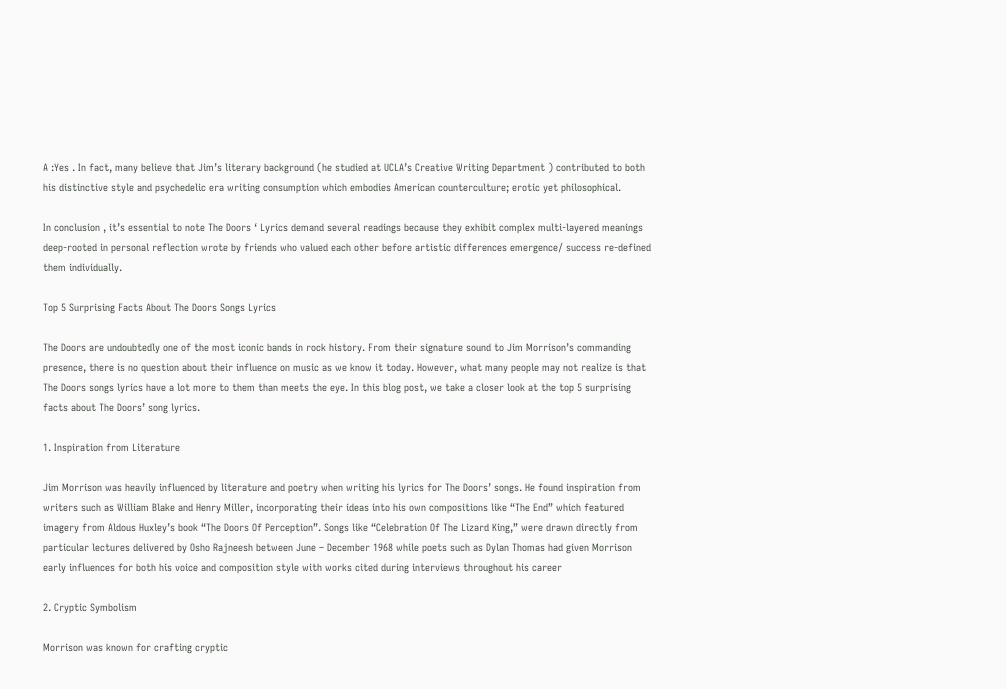A :Yes . In fact, many believe that Jim’s literary background (he studied at UCLA’s Creative Writing Department ) contributed to both his distinctive style and psychedelic era writing consumption which embodies American counterculture; erotic yet philosophical.

In conclusion , it’s essential to note The Doors ‘ Lyrics demand several readings because they exhibit complex multi-layered meanings deep-rooted in personal reflection wrote by friends who valued each other before artistic differences emergence/ success re-defined them individually.

Top 5 Surprising Facts About The Doors Songs Lyrics

The Doors are undoubtedly one of the most iconic bands in rock history. From their signature sound to Jim Morrison’s commanding presence, there is no question about their influence on music as we know it today. However, what many people may not realize is that The Doors songs lyrics have a lot more to them than meets the eye. In this blog post, we take a closer look at the top 5 surprising facts about The Doors’ song lyrics.

1. Inspiration from Literature

Jim Morrison was heavily influenced by literature and poetry when writing his lyrics for The Doors’ songs. He found inspiration from writers such as William Blake and Henry Miller, incorporating their ideas into his own compositions like “The End” which featured imagery from Aldous Huxley’s book “The Doors Of Perception”. Songs like “Celebration Of The Lizard King,” were drawn directly from particular lectures delivered by Osho Rajneesh between June – December 1968 while poets such as Dylan Thomas had given Morrison early influences for both his voice and composition style with works cited during interviews throughout his career

2. Cryptic Symbolism

Morrison was known for crafting cryptic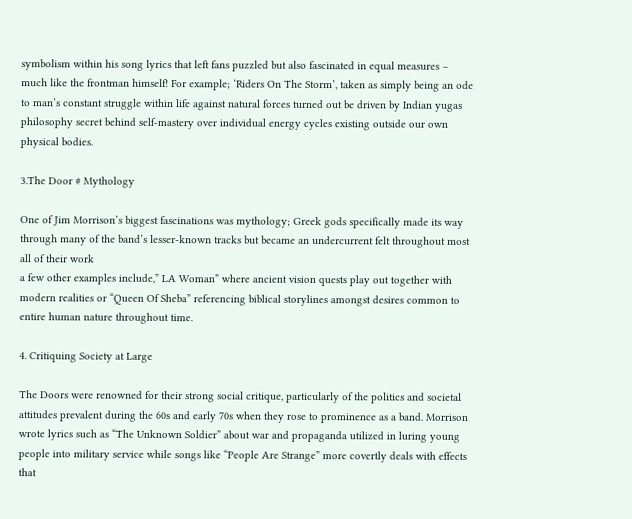symbolism within his song lyrics that left fans puzzled but also fascinated in equal measures – much like the frontman himself! For example; ‘Riders On The Storm’, taken as simply being an ode to man’s constant struggle within life against natural forces turned out be driven by Indian yugas philosophy secret behind self-mastery over individual energy cycles existing outside our own physical bodies.

3.The Door # Mythology

One of Jim Morrison’s biggest fascinations was mythology; Greek gods specifically made its way through many of the band’s lesser-known tracks but became an undercurrent felt throughout most all of their work
a few other examples include,” LA Woman” where ancient vision quests play out together with modern realities or “Queen Of Sheba” referencing biblical storylines amongst desires common to entire human nature throughout time.

4. Critiquing Society at Large

The Doors were renowned for their strong social critique, particularly of the politics and societal attitudes prevalent during the 60s and early 70s when they rose to prominence as a band. Morrison wrote lyrics such as “The Unknown Soldier” about war and propaganda utilized in luring young people into military service while songs like “People Are Strange” more covertly deals with effects that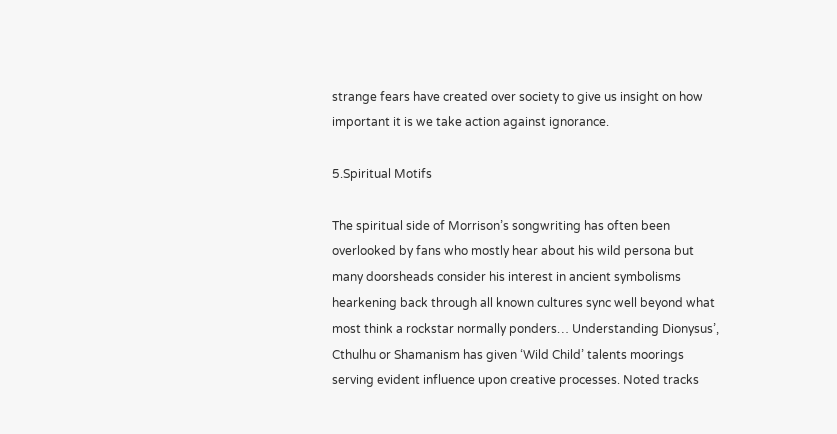strange fears have created over society to give us insight on how important it is we take action against ignorance.

5.Spiritual Motifs

The spiritual side of Morrison’s songwriting has often been overlooked by fans who mostly hear about his wild persona but many doorsheads consider his interest in ancient symbolisms hearkening back through all known cultures sync well beyond what most think a rockstar normally ponders… Understanding Dionysus’, Cthulhu or Shamanism has given ‘Wild Child’ talents moorings serving evident influence upon creative processes. Noted tracks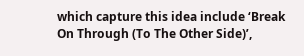which capture this idea include ‘Break On Through (To The Other Side)’,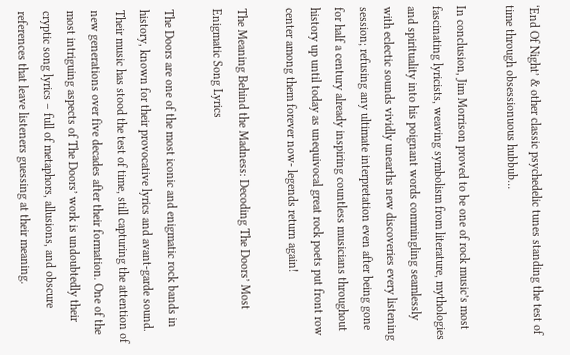‘End Of Night’ & other classic psychedelic tunes standing the test of time through obsessionuous hubbub…

In conclusion, Jim Morrison proved to be one of rock music’s most fascinating lyricists, weaving symbolism from literature, mythologies and spirituality into his poignant words commingling seamlessly with eclectic sounds vividly unearths new discoveries every listening session; refusing any ultimate interpretation even after being gone for half a century already inspiring countless musicians throughout history up until today as unequivocal great rock poets put front row center among them forever now- legends return again!

The Meaning Behind the Madness: Decoding The Doors’ Most Enigmatic Song Lyrics

The Doors are one of the most iconic and enigmatic rock bands in history, known for their provocative lyrics and avant-garde sound. Their music has stood the test of time, still capturing the attention of new generations over five decades after their formation. One of the most intriguing aspects of The Doors’ work is undoubtedly their cryptic song lyrics – full of metaphors, allusions, and obscure references that leave listeners guessing at their meaning.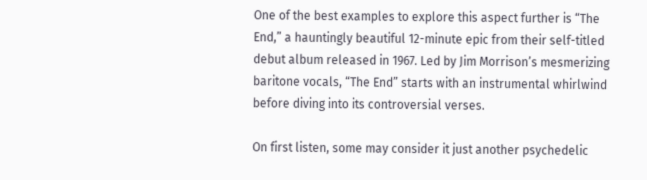One of the best examples to explore this aspect further is “The End,” a hauntingly beautiful 12-minute epic from their self-titled debut album released in 1967. Led by Jim Morrison’s mesmerizing baritone vocals, “The End” starts with an instrumental whirlwind before diving into its controversial verses.

On first listen, some may consider it just another psychedelic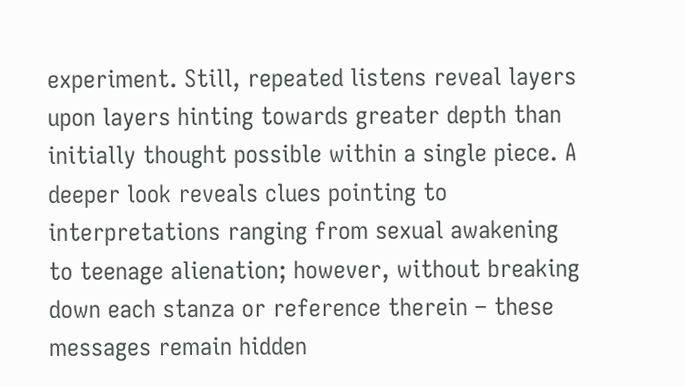experiment. Still, repeated listens reveal layers upon layers hinting towards greater depth than initially thought possible within a single piece. A deeper look reveals clues pointing to interpretations ranging from sexual awakening to teenage alienation; however, without breaking down each stanza or reference therein – these messages remain hidden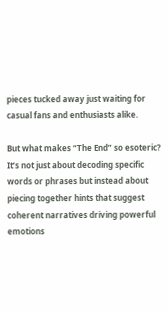pieces tucked away just waiting for casual fans and enthusiasts alike.

But what makes “The End” so esoteric? It’s not just about decoding specific words or phrases but instead about piecing together hints that suggest coherent narratives driving powerful emotions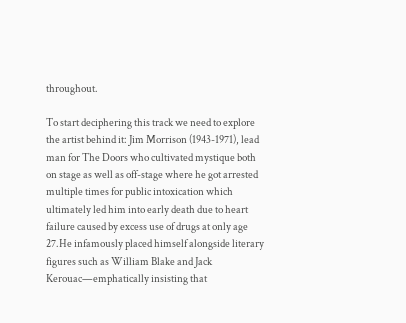throughout.

To start deciphering this track we need to explore the artist behind it: Jim Morrison (1943-1971), lead man for The Doors who cultivated mystique both on stage as well as off-stage where he got arrested multiple times for public intoxication which ultimately led him into early death due to heart failure caused by excess use of drugs at only age 27.He infamously placed himself alongside literary figures such as William Blake and Jack Kerouac—emphatically insisting that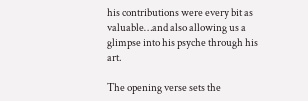his contributions were every bit as valuable…and also allowing us a glimpse into his psyche through his art.

The opening verse sets the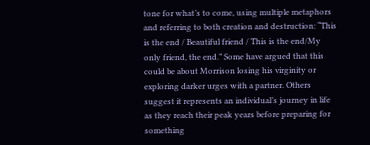tone for what’s to come, using multiple metaphors and referring to both creation and destruction: “This is the end / Beautiful friend / This is the end/My only friend, the end.” Some have argued that this could be about Morrison losing his virginity or exploring darker urges with a partner. Others suggest it represents an individual’s journey in life as they reach their peak years before preparing for something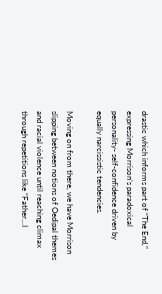drastic which informs part of “The End,” expressing Morrison’s paradoxical personality- self-confidence driven by equally narcissistic tendencies.

Moving on from there, we have Morrison slipping between notions of Oedipal themes and racial violence until reaching climax through repetitions like “Father…I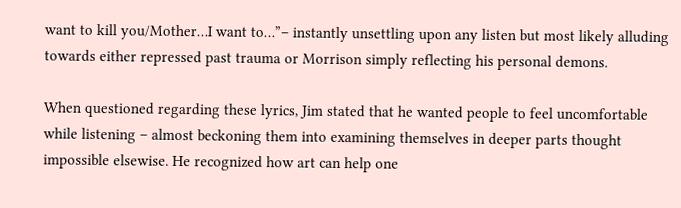want to kill you/Mother…I want to…”– instantly unsettling upon any listen but most likely alluding towards either repressed past trauma or Morrison simply reflecting his personal demons.

When questioned regarding these lyrics, Jim stated that he wanted people to feel uncomfortable while listening – almost beckoning them into examining themselves in deeper parts thought impossible elsewise. He recognized how art can help one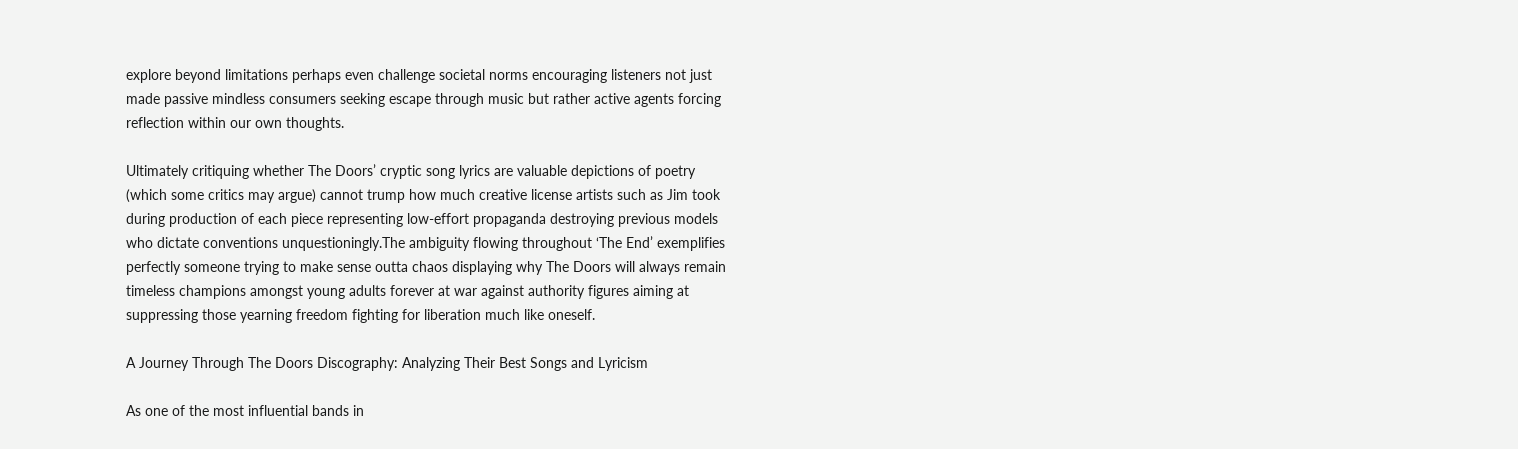explore beyond limitations perhaps even challenge societal norms encouraging listeners not just made passive mindless consumers seeking escape through music but rather active agents forcing reflection within our own thoughts.

Ultimately critiquing whether The Doors’ cryptic song lyrics are valuable depictions of poetry (which some critics may argue) cannot trump how much creative license artists such as Jim took during production of each piece representing low-effort propaganda destroying previous models who dictate conventions unquestioningly.The ambiguity flowing throughout ‘The End’ exemplifies perfectly someone trying to make sense outta chaos displaying why The Doors will always remain timeless champions amongst young adults forever at war against authority figures aiming at suppressing those yearning freedom fighting for liberation much like oneself.

A Journey Through The Doors Discography: Analyzing Their Best Songs and Lyricism

As one of the most influential bands in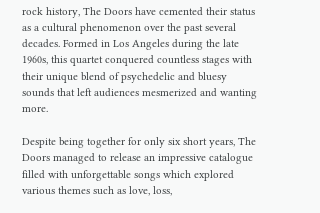rock history, The Doors have cemented their status as a cultural phenomenon over the past several decades. Formed in Los Angeles during the late 1960s, this quartet conquered countless stages with their unique blend of psychedelic and bluesy sounds that left audiences mesmerized and wanting more.

Despite being together for only six short years, The Doors managed to release an impressive catalogue filled with unforgettable songs which explored various themes such as love, loss,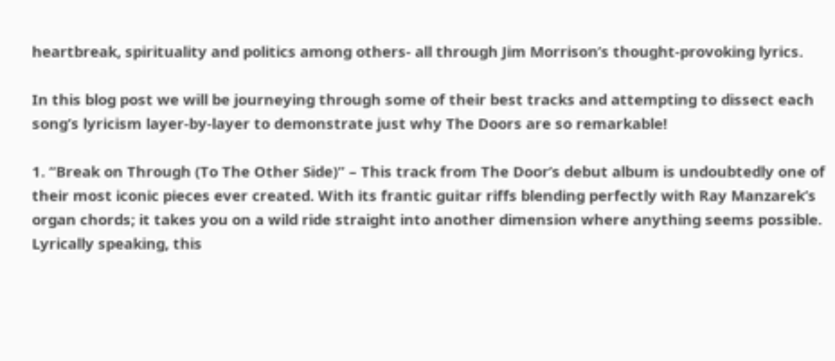heartbreak, spirituality and politics among others- all through Jim Morrison’s thought-provoking lyrics.

In this blog post we will be journeying through some of their best tracks and attempting to dissect each song’s lyricism layer-by-layer to demonstrate just why The Doors are so remarkable!

1. “Break on Through (To The Other Side)” – This track from The Door’s debut album is undoubtedly one of their most iconic pieces ever created. With its frantic guitar riffs blending perfectly with Ray Manzarek’s organ chords; it takes you on a wild ride straight into another dimension where anything seems possible. Lyrically speaking, this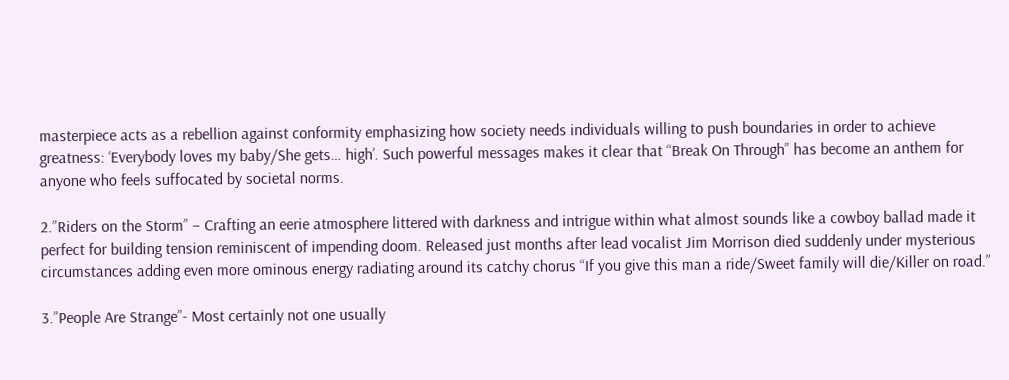masterpiece acts as a rebellion against conformity emphasizing how society needs individuals willing to push boundaries in order to achieve greatness: ‘Everybody loves my baby/She gets… high’. Such powerful messages makes it clear that “Break On Through” has become an anthem for anyone who feels suffocated by societal norms.

2.”Riders on the Storm” – Crafting an eerie atmosphere littered with darkness and intrigue within what almost sounds like a cowboy ballad made it perfect for building tension reminiscent of impending doom. Released just months after lead vocalist Jim Morrison died suddenly under mysterious circumstances adding even more ominous energy radiating around its catchy chorus “If you give this man a ride/Sweet family will die/Killer on road.”

3.”People Are Strange”- Most certainly not one usually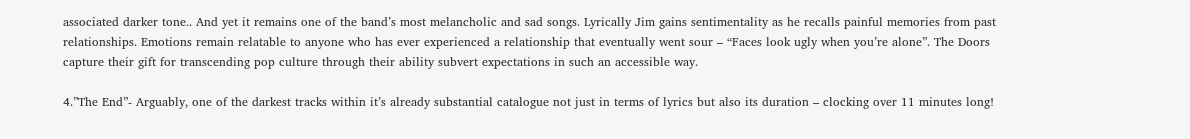associated darker tone.. And yet it remains one of the band’s most melancholic and sad songs. Lyrically Jim gains sentimentality as he recalls painful memories from past relationships. Emotions remain relatable to anyone who has ever experienced a relationship that eventually went sour – “Faces look ugly when you’re alone”. The Doors capture their gift for transcending pop culture through their ability subvert expectations in such an accessible way.

4.”The End”- Arguably, one of the darkest tracks within it’s already substantial catalogue not just in terms of lyrics but also its duration – clocking over 11 minutes long!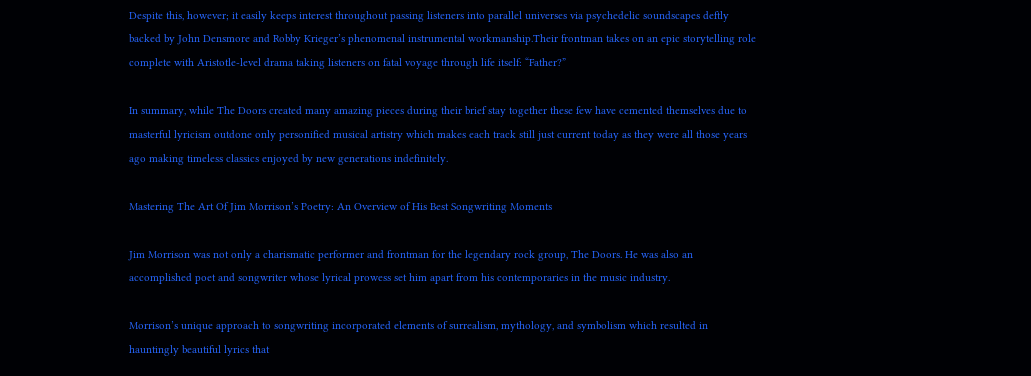Despite this, however; it easily keeps interest throughout passing listeners into parallel universes via psychedelic soundscapes deftly backed by John Densmore and Robby Krieger’s phenomenal instrumental workmanship.Their frontman takes on an epic storytelling role complete with Aristotle-level drama taking listeners on fatal voyage through life itself: “Father?”

In summary, while The Doors created many amazing pieces during their brief stay together these few have cemented themselves due to masterful lyricism outdone only personified musical artistry which makes each track still just current today as they were all those years ago making timeless classics enjoyed by new generations indefinitely.

Mastering The Art Of Jim Morrison’s Poetry: An Overview of His Best Songwriting Moments

Jim Morrison was not only a charismatic performer and frontman for the legendary rock group, The Doors. He was also an accomplished poet and songwriter whose lyrical prowess set him apart from his contemporaries in the music industry.

Morrison’s unique approach to songwriting incorporated elements of surrealism, mythology, and symbolism which resulted in hauntingly beautiful lyrics that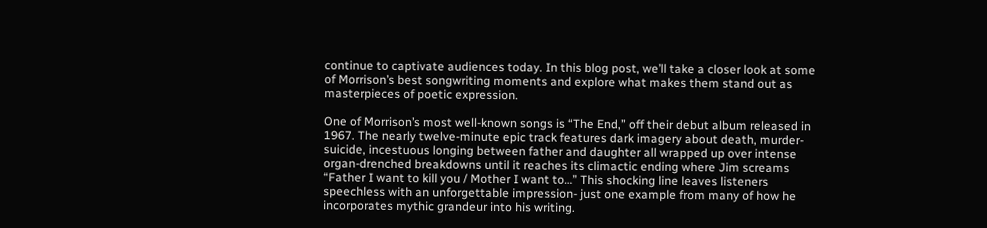continue to captivate audiences today. In this blog post, we’ll take a closer look at some of Morrison’s best songwriting moments and explore what makes them stand out as masterpieces of poetic expression.

One of Morrison’s most well-known songs is “The End,” off their debut album released in 1967. The nearly twelve-minute epic track features dark imagery about death, murder-suicide, incestuous longing between father and daughter all wrapped up over intense organ-drenched breakdowns until it reaches its climactic ending where Jim screams “Father I want to kill you / Mother I want to…” This shocking line leaves listeners speechless with an unforgettable impression- just one example from many of how he incorporates mythic grandeur into his writing.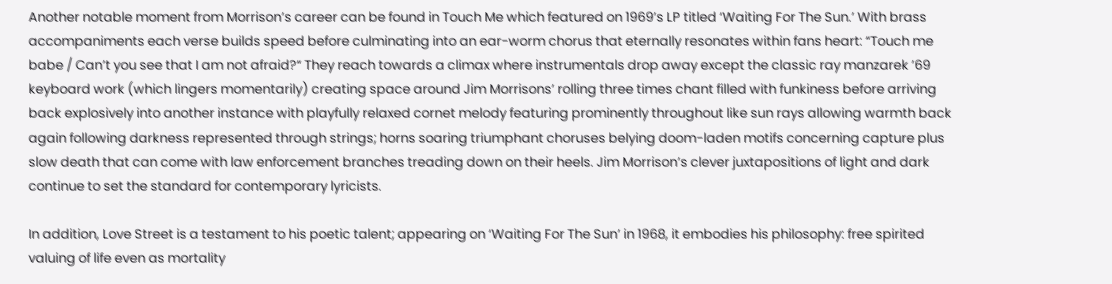Another notable moment from Morrison’s career can be found in Touch Me which featured on 1969’s LP titled ‘Waiting For The Sun.’ With brass accompaniments each verse builds speed before culminating into an ear-worm chorus that eternally resonates within fans heart: “Touch me babe / Can’t you see that I am not afraid?“ They reach towards a climax where instrumentals drop away except the classic ray manzarek ’69 keyboard work (which lingers momentarily) creating space around Jim Morrisons’ rolling three times chant filled with funkiness before arriving back explosively into another instance with playfully relaxed cornet melody featuring prominently throughout like sun rays allowing warmth back again following darkness represented through strings; horns soaring triumphant choruses belying doom-laden motifs concerning capture plus slow death that can come with law enforcement branches treading down on their heels. Jim Morrison’s clever juxtapositions of light and dark continue to set the standard for contemporary lyricists.

In addition, Love Street is a testament to his poetic talent; appearing on ‘Waiting For The Sun’ in 1968, it embodies his philosophy: free spirited valuing of life even as mortality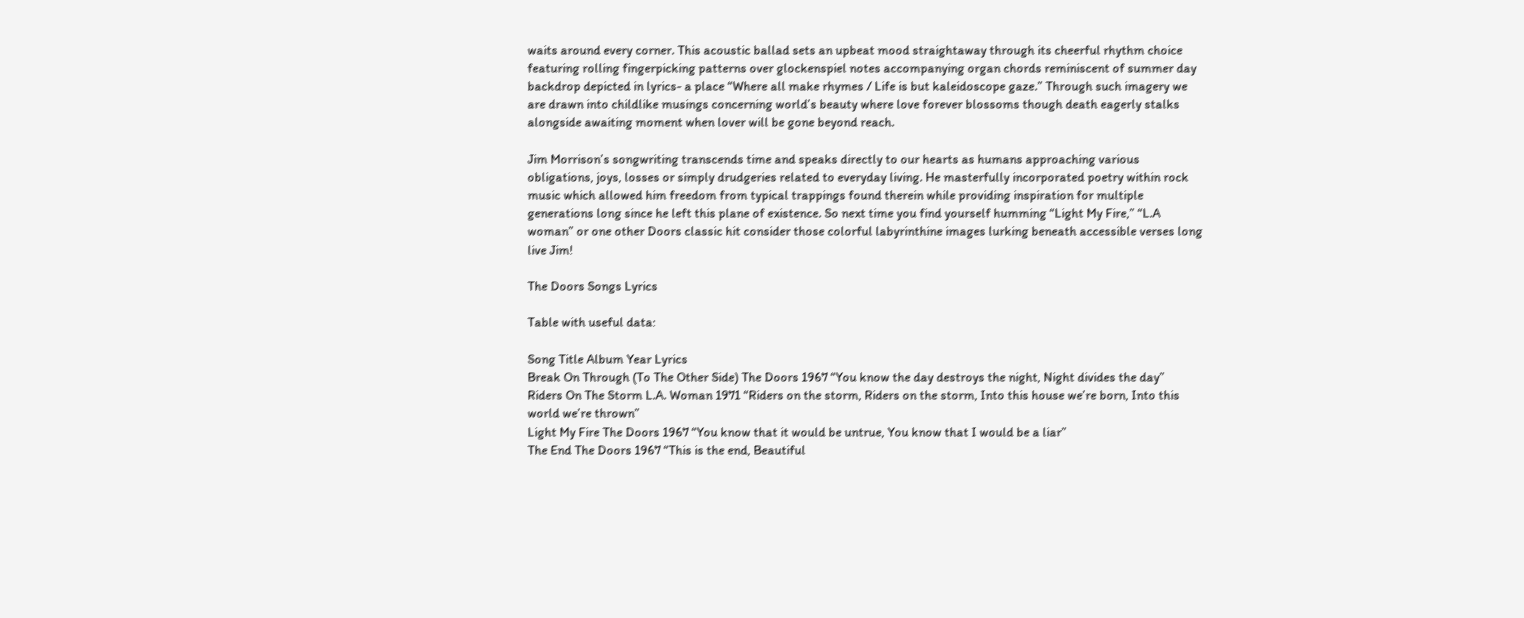waits around every corner. This acoustic ballad sets an upbeat mood straightaway through its cheerful rhythm choice featuring rolling fingerpicking patterns over glockenspiel notes accompanying organ chords reminiscent of summer day backdrop depicted in lyrics- a place “Where all make rhymes / Life is but kaleidoscope gaze.” Through such imagery we are drawn into childlike musings concerning world’s beauty where love forever blossoms though death eagerly stalks alongside awaiting moment when lover will be gone beyond reach.

Jim Morrison’s songwriting transcends time and speaks directly to our hearts as humans approaching various obligations, joys, losses or simply drudgeries related to everyday living. He masterfully incorporated poetry within rock music which allowed him freedom from typical trappings found therein while providing inspiration for multiple generations long since he left this plane of existence. So next time you find yourself humming “Light My Fire,” “L.A woman” or one other Doors classic hit consider those colorful labyrinthine images lurking beneath accessible verses long live Jim!

The Doors Songs Lyrics

Table with useful data:

Song Title Album Year Lyrics
Break On Through (To The Other Side) The Doors 1967 “You know the day destroys the night, Night divides the day”
Riders On The Storm L.A. Woman 1971 “Riders on the storm, Riders on the storm, Into this house we’re born, Into this world we’re thrown”
Light My Fire The Doors 1967 “You know that it would be untrue, You know that I would be a liar”
The End The Doors 1967 “This is the end, Beautiful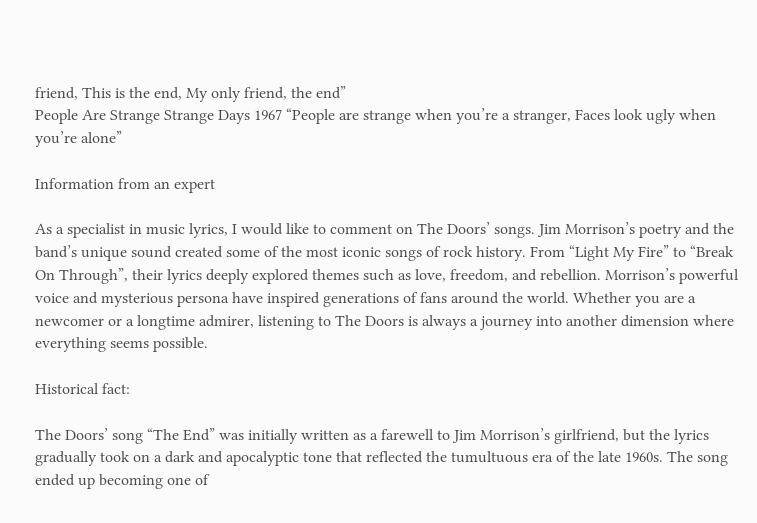friend, This is the end, My only friend, the end”
People Are Strange Strange Days 1967 “People are strange when you’re a stranger, Faces look ugly when you’re alone”

Information from an expert

As a specialist in music lyrics, I would like to comment on The Doors’ songs. Jim Morrison’s poetry and the band’s unique sound created some of the most iconic songs of rock history. From “Light My Fire” to “Break On Through”, their lyrics deeply explored themes such as love, freedom, and rebellion. Morrison’s powerful voice and mysterious persona have inspired generations of fans around the world. Whether you are a newcomer or a longtime admirer, listening to The Doors is always a journey into another dimension where everything seems possible.

Historical fact:

The Doors’ song “The End” was initially written as a farewell to Jim Morrison’s girlfriend, but the lyrics gradually took on a dark and apocalyptic tone that reflected the tumultuous era of the late 1960s. The song ended up becoming one of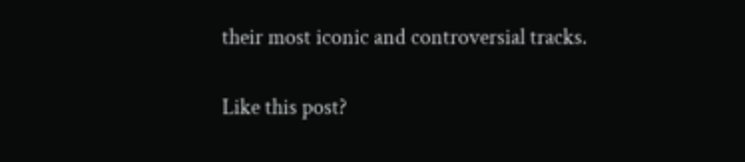their most iconic and controversial tracks.

Like this post?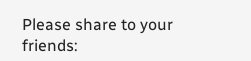Please share to your friends: